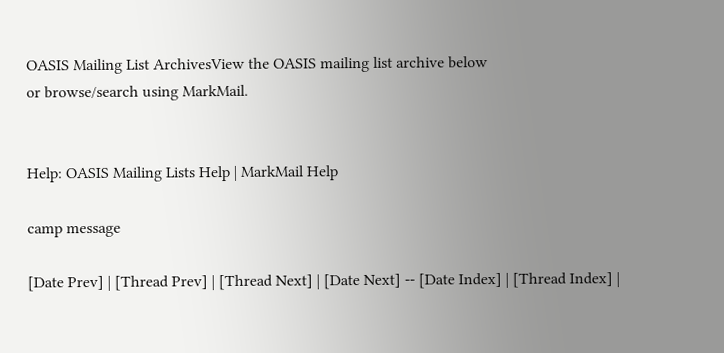OASIS Mailing List ArchivesView the OASIS mailing list archive below
or browse/search using MarkMail.


Help: OASIS Mailing Lists Help | MarkMail Help

camp message

[Date Prev] | [Thread Prev] | [Thread Next] | [Date Next] -- [Date Index] | [Thread Index] |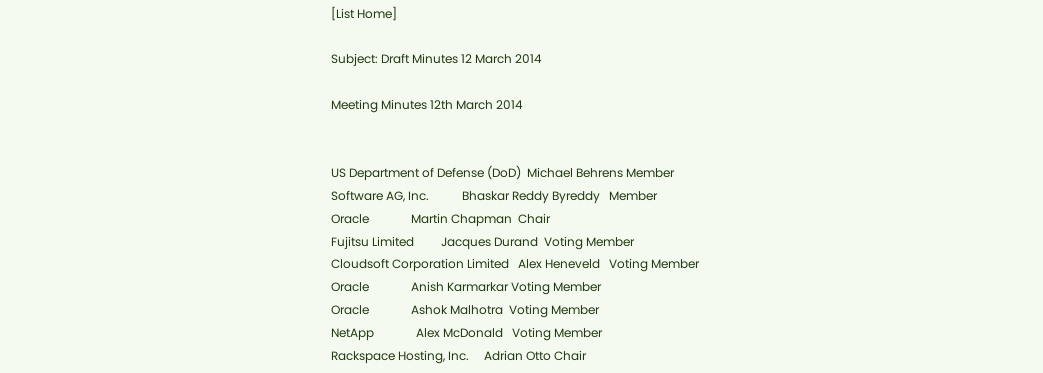[List Home]

Subject: Draft Minutes 12 March 2014

Meeting Minutes 12th March 2014


US Department of Defense (DoD)  Michael Behrens Member
Software AG, Inc.           Bhaskar Reddy Byreddy   Member
Oracle              Martin Chapman  Chair
Fujitsu Limited         Jacques Durand  Voting Member
Cloudsoft Corporation Limited   Alex Heneveld   Voting Member
Oracle              Anish Karmarkar Voting Member
Oracle              Ashok Malhotra  Voting Member
NetApp              Alex McDonald   Voting Member
Rackspace Hosting, Inc.     Adrian Otto Chair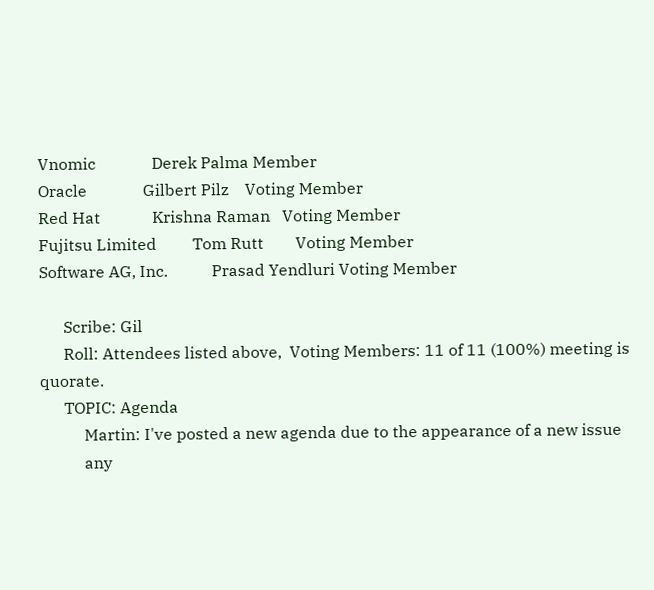Vnomic              Derek Palma Member
Oracle              Gilbert Pilz    Voting Member
Red Hat             Krishna Raman   Voting Member
Fujitsu Limited         Tom Rutt        Voting Member
Software AG, Inc.           Prasad Yendluri Voting Member

      Scribe: Gil
      Roll: Attendees listed above,  Voting Members: 11 of 11 (100%) meeting is quorate.
      TOPIC: Agenda
           Martin: I've posted a new agenda due to the appearance of a new issue
           any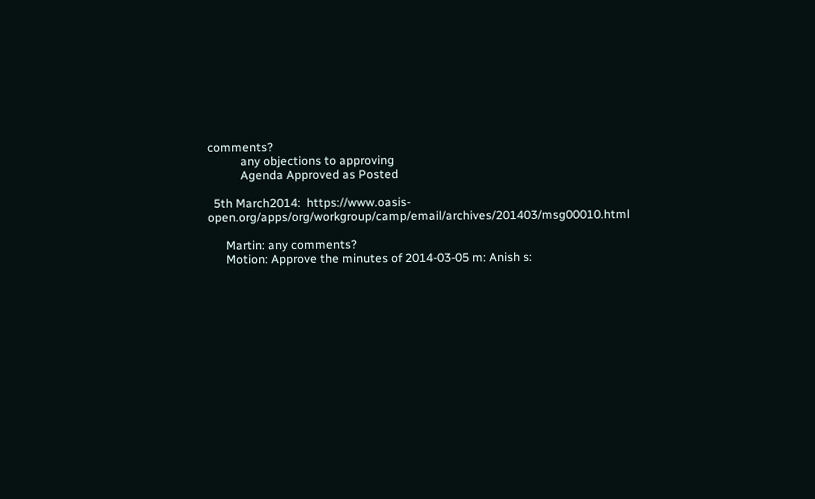comments?
           any objections to approving
           Agenda Approved as Posted

  5th March2014:  https://www.oasis-open.org/apps/org/workgroup/camp/email/archives/201403/msg00010.html

      Martin: any comments?
      Motion: Approve the minutes of 2014-03-05 m: Anish s: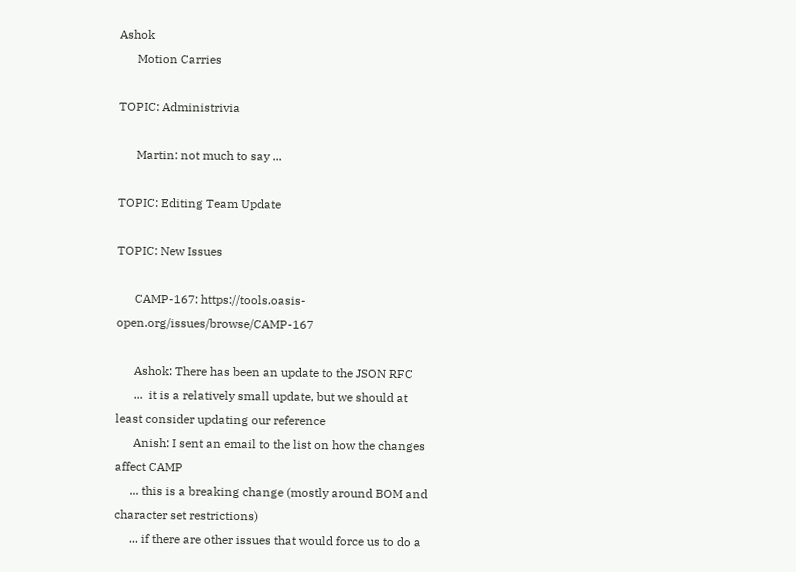Ashok
      Motion Carries

TOPIC: Administrivia

      Martin: not much to say ...

TOPIC: Editing Team Update

TOPIC: New Issues

      CAMP-167: https://tools.oasis-open.org/issues/browse/CAMP-167

      Ashok: There has been an update to the JSON RFC
      ...  it is a relatively small update, but we should at least consider updating our reference
      Anish: I sent an email to the list on how the changes affect CAMP
     ... this is a breaking change (mostly around BOM and character set restrictions)
     ... if there are other issues that would force us to do a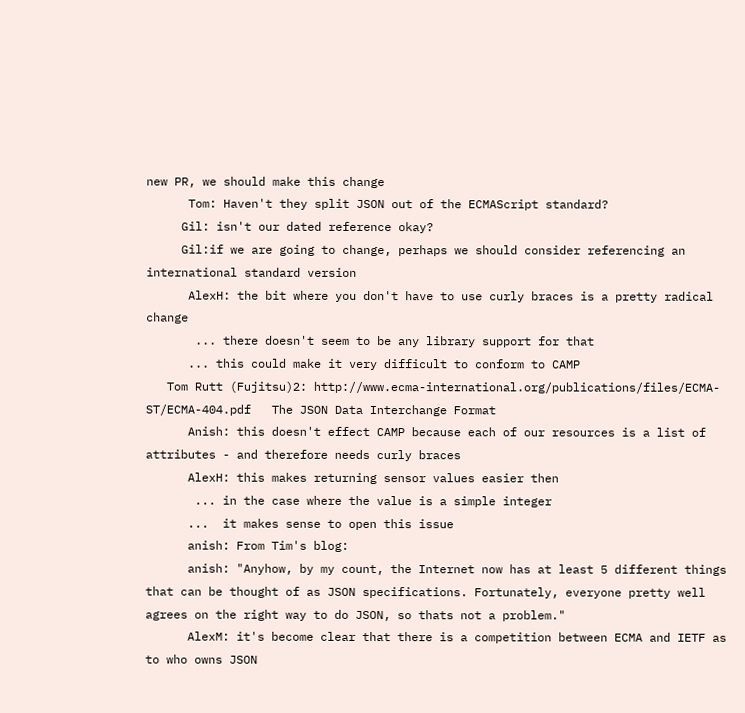new PR, we should make this change
      Tom: Haven't they split JSON out of the ECMAScript standard?
     Gil: isn't our dated reference okay?
     Gil:if we are going to change, perhaps we should consider referencing an international standard version
      AlexH: the bit where you don't have to use curly braces is a pretty radical change
       ... there doesn't seem to be any library support for that
      ... this could make it very difficult to conform to CAMP
   Tom Rutt (Fujitsu)2: http://www.ecma-international.org/publications/files/ECMA-ST/ECMA-404.pdf   The JSON Data Interchange Format
      Anish: this doesn't effect CAMP because each of our resources is a list of attributes - and therefore needs curly braces
      AlexH: this makes returning sensor values easier then
       ... in the case where the value is a simple integer
      ...  it makes sense to open this issue
      anish: From Tim's blog:
      anish: "Anyhow, by my count, the Internet now has at least 5 different things that can be thought of as JSON specifications. Fortunately, everyone pretty well agrees on the right way to do JSON, so thats not a problem."
      AlexM: it's become clear that there is a competition between ECMA and IETF as to who owns JSON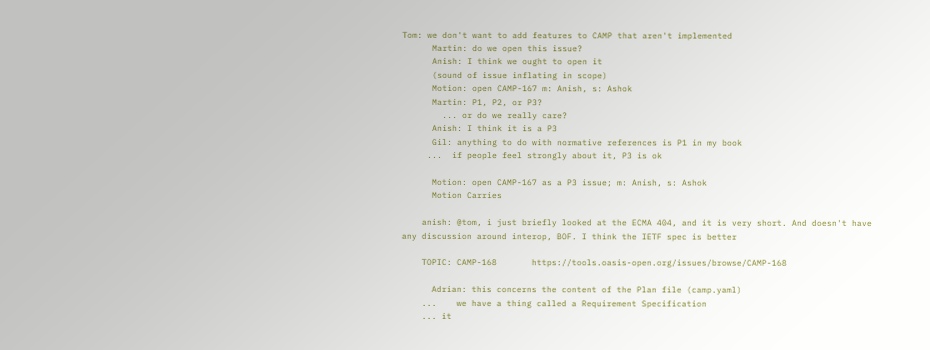Tom: we don't want to add features to CAMP that aren't implemented
      Martin: do we open this issue?
      Anish: I think we ought to open it
      (sound of issue inflating in scope)
      Motion: open CAMP-167 m: Anish, s: Ashok
      Martin: P1, P2, or P3?
        ... or do we really care?
      Anish: I think it is a P3
      Gil: anything to do with normative references is P1 in my book
     ...  if people feel strongly about it, P3 is ok

      Motion: open CAMP-167 as a P3 issue; m: Anish, s: Ashok
      Motion Carries

    anish: @tom, i just briefly looked at the ECMA 404, and it is very short. And doesn't have any discussion around interop, BOF. I think the IETF spec is better

    TOPIC: CAMP-168       https://tools.oasis-open.org/issues/browse/CAMP-168

      Adrian: this concerns the content of the Plan file (camp.yaml)
    ...    we have a thing called a Requirement Specification
    ... it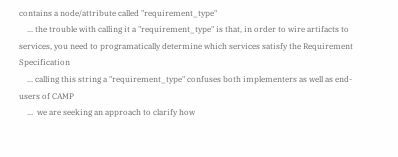contains a node/attribute called "requirement_type"
    ... the trouble with calling it a "requirement_type" is that, in order to wire artifacts to services, you need to programatically determine which services satisfy the Requirement Specification
    ... calling this string a "requirement_type" confuses both implementers as well as end-users of CAMP
    ...  we are seeking an approach to clarify how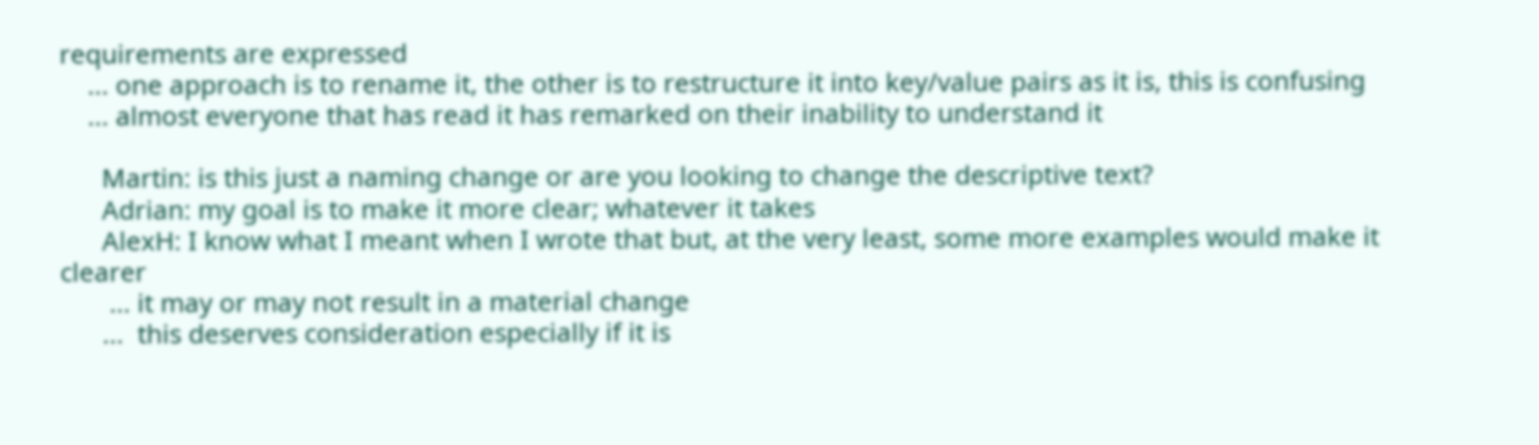requirements are expressed
    ... one approach is to rename it, the other is to restructure it into key/value pairs as it is, this is confusing
    ... almost everyone that has read it has remarked on their inability to understand it

      Martin: is this just a naming change or are you looking to change the descriptive text?
      Adrian: my goal is to make it more clear; whatever it takes
      AlexH: I know what I meant when I wrote that but, at the very least, some more examples would make it clearer
       ... it may or may not result in a material change
      ...  this deserves consideration especially if it is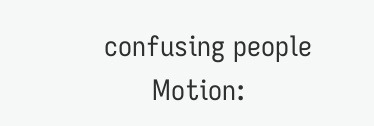confusing people
      Motion: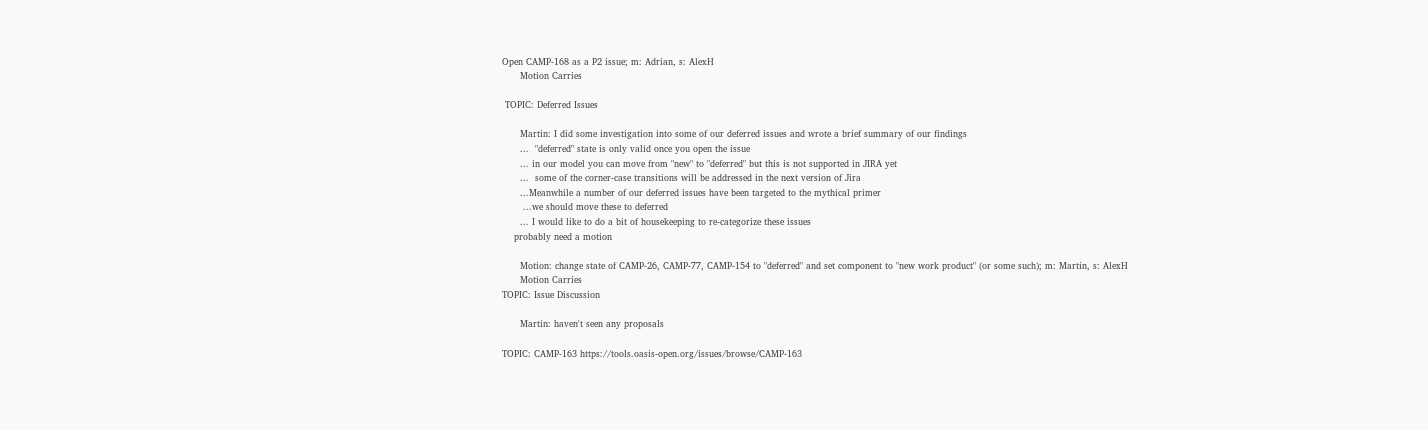Open CAMP-168 as a P2 issue; m: Adrian, s: AlexH
      Motion Carries

 TOPIC: Deferred Issues

      Martin: I did some investigation into some of our deferred issues and wrote a brief summary of our findings
      ...  "deferred" state is only valid once you open the issue
      ... in our model you can move from "new" to "deferred" but this is not supported in JIRA yet
      ...  some of the corner-case transitions will be addressed in the next version of Jira
      ...Meanwhile a number of our deferred issues have been targeted to the mythical primer
       ...we should move these to deferred
      ... I would like to do a bit of housekeeping to re-categorize these issues
    probably need a motion

      Motion: change state of CAMP-26, CAMP-77, CAMP-154 to "deferred" and set component to "new work product" (or some such); m: Martin, s: AlexH
      Motion Carries
TOPIC: Issue Discussion

      Martin: haven't seen any proposals

TOPIC: CAMP-163 https://tools.oasis-open.org/issues/browse/CAMP-163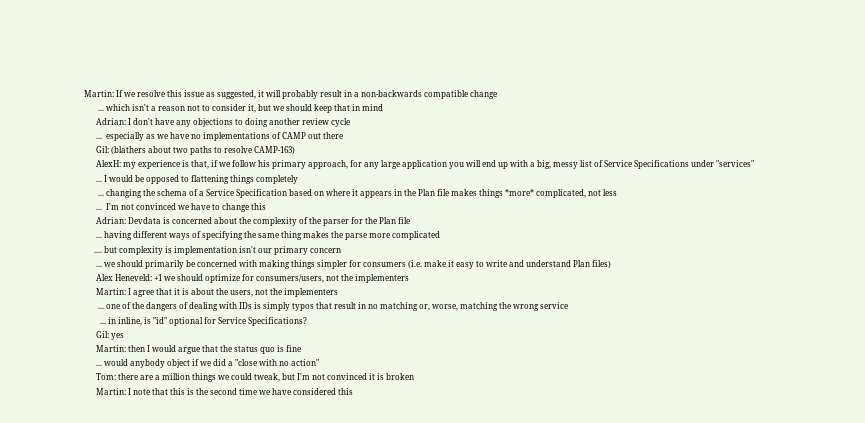Martin: If we resolve this issue as suggested, it will probably result in a non-backwards compatible change
       ... which isn't a reason not to consider it, but we should keep that in mind
      Adrian: I don't have any objections to doing another review cycle
      ...  especially as we have no implementations of CAMP out there
      Gil: (blathers about two paths to resolve CAMP-163)
      AlexH: my experience is that, if we follow his primary approach, for any large application you will end up with a big, messy list of Service Specifications under "services"
      ... I would be opposed to flattening things completely
       ... changing the schema of a Service Specification based on where it appears in the Plan file makes things *more* complicated, not less
      ...  I'm not convinced we have to change this
      Adrian: Devdata is concerned about the complexity of the parser for the Plan file
      ... having different ways of specifying the same thing makes the parse more complicated
     .... but complexity is implementation isn't our primary concern
      ... we should primarily be concerned with making things simpler for consumers (i.e. make it easy to write and understand Plan files)
      Alex Heneveld: +1 we should optimize for consumers/users, not the implementers
      Martin: I agree that it is about the users, not the implementers
       ... one of the dangers of dealing with IDs is simply typos that result in no matching or, worse, matching the wrong service
        ... in inline, is "id" optional for Service Specifications?
      Gil: yes
      Martin: then I would argue that the status quo is fine
      ... would anybody object if we did a "close with no action"
      Tom: there are a million things we could tweak, but I'm not convinced it is broken
      Martin: I note that this is the second time we have considered this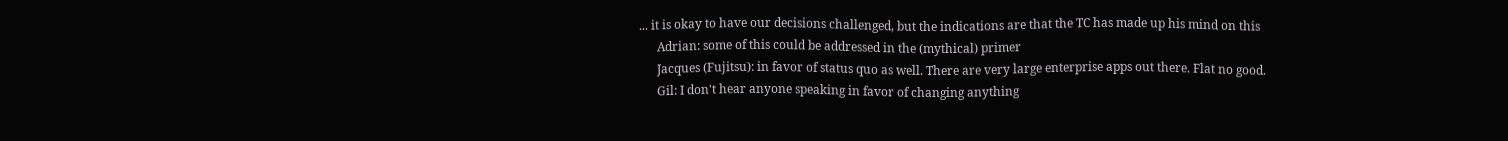... it is okay to have our decisions challenged, but the indications are that the TC has made up his mind on this
      Adrian: some of this could be addressed in the (mythical) primer
      Jacques (Fujitsu): in favor of status quo as well. There are very large enterprise apps out there. Flat no good.
      Gil: I don't hear anyone speaking in favor of changing anything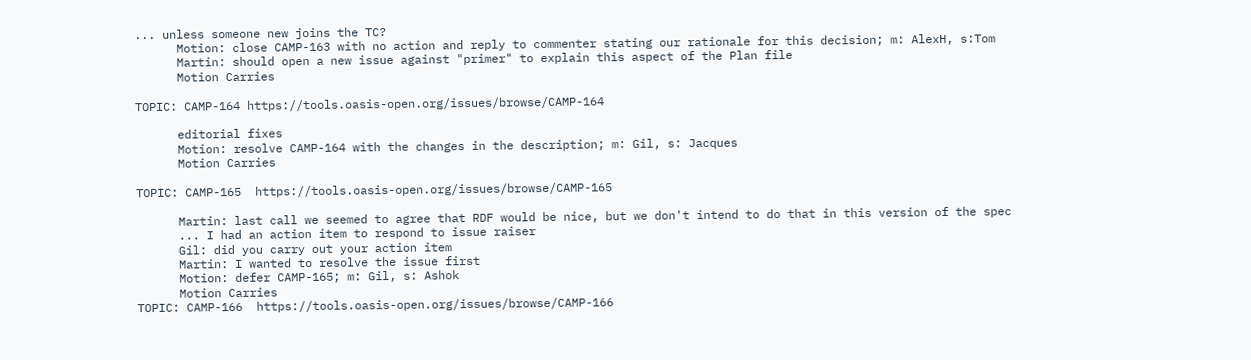... unless someone new joins the TC?
      Motion: close CAMP-163 with no action and reply to commenter stating our rationale for this decision; m: AlexH, s:Tom
      Martin: should open a new issue against "primer" to explain this aspect of the Plan file
      Motion Carries

TOPIC: CAMP-164 https://tools.oasis-open.org/issues/browse/CAMP-164

      editorial fixes
      Motion: resolve CAMP-164 with the changes in the description; m: Gil, s: Jacques
      Motion Carries

TOPIC: CAMP-165  https://tools.oasis-open.org/issues/browse/CAMP-165

      Martin: last call we seemed to agree that RDF would be nice, but we don't intend to do that in this version of the spec
      ... I had an action item to respond to issue raiser
      Gil: did you carry out your action item
      Martin: I wanted to resolve the issue first
      Motion: defer CAMP-165; m: Gil, s: Ashok
      Motion Carries
TOPIC: CAMP-166  https://tools.oasis-open.org/issues/browse/CAMP-166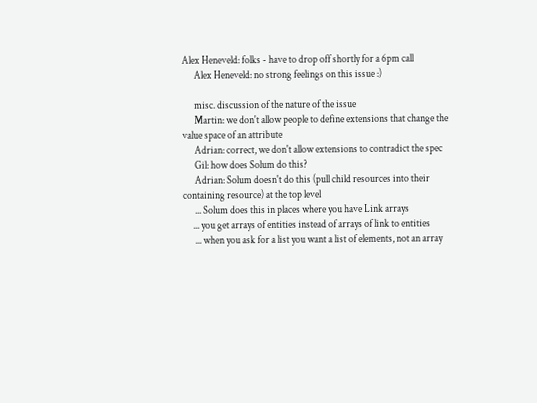Alex Heneveld: folks - have to drop off shortly for a 6pm call
      Alex Heneveld: no strong feelings on this issue :)

      misc. discussion of the nature of the issue
      Martin: we don't allow people to define extensions that change the value space of an attribute
      Adrian: correct, we don't allow extensions to contradict the spec
      Gil: how does Solum do this?
      Adrian: Solum doesn't do this (pull child resources into their containing resource) at the top level
      ... Solum does this in places where you have Link arrays
     ... you get arrays of entities instead of arrays of link to entities
      ... when you ask for a list you want a list of elements, not an array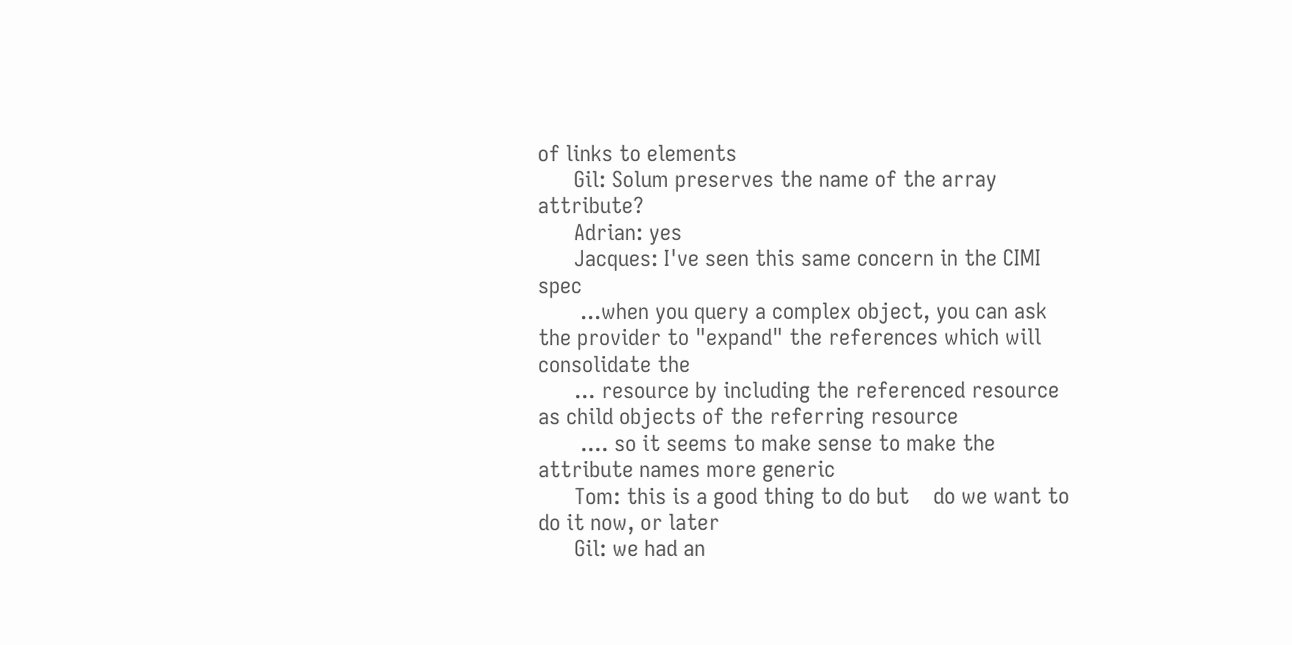of links to elements
      Gil: Solum preserves the name of the array attribute?
      Adrian: yes
      Jacques: I've seen this same concern in the CIMI spec
       ...when you query a complex object, you can ask the provider to "expand" the references which will consolidate the
      ... resource by including the referenced resource as child objects of the referring resource
       .... so it seems to make sense to make the attribute names more generic
      Tom: this is a good thing to do but    do we want to do it now, or later
      Gil: we had an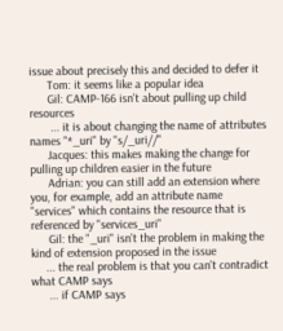issue about precisely this and decided to defer it
      Tom: it seems like a popular idea
      Gil: CAMP-166 isn't about pulling up child resources
       ... it is about changing the name of attributes names "*_uri" by "s/_uri//"
      Jacques: this makes making the change for pulling up children easier in the future
      Adrian: you can still add an extension where you, for example, add an attribute name "services" which contains the resource that is referenced by "services_uri"
      Gil: the "_uri" isn't the problem in making the kind of extension proposed in the issue
     ... the real problem is that you can't contradict what CAMP says
      ... if CAMP says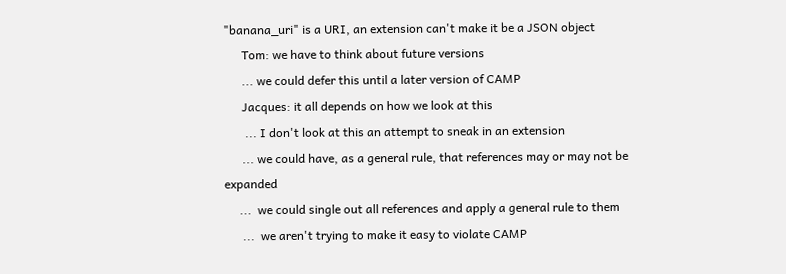"banana_uri" is a URI, an extension can't make it be a JSON object
      Tom: we have to think about future versions
      ... we could defer this until a later version of CAMP
      Jacques: it all depends on how we look at this
       ... I don't look at this an attempt to sneak in an extension
      ... we could have, as a general rule, that references may or may not be expanded
     ...  we could single out all references and apply a general rule to them
      ...  we aren't trying to make it easy to violate CAMP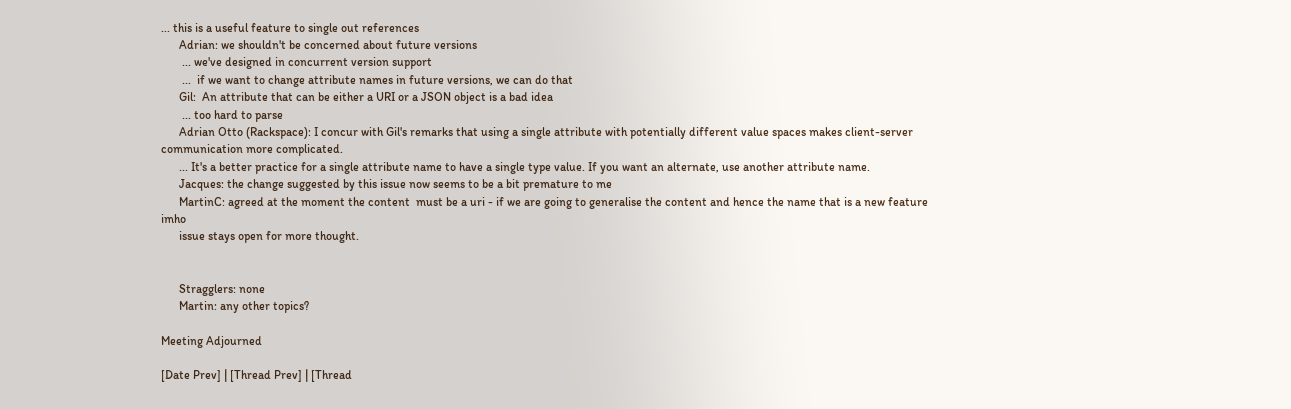... this is a useful feature to single out references
      Adrian: we shouldn't be concerned about future versions
       ... we've designed in concurrent version support
       ...  if we want to change attribute names in future versions, we can do that
      Gil:  An attribute that can be either a URI or a JSON object is a bad idea
       ... too hard to parse
      Adrian Otto (Rackspace): I concur with Gil's remarks that using a single attribute with potentially different value spaces makes client-server communication more complicated.
      ... It's a better practice for a single attribute name to have a single type value. If you want an alternate, use another attribute name.
      Jacques: the change suggested by this issue now seems to be a bit premature to me
      MartinC: agreed at the moment the content  must be a uri - if we are going to generalise the content and hence the name that is a new feature imho
      issue stays open for more thought.


      Stragglers: none
      Martin: any other topics?

Meeting Adjourned

[Date Prev] | [Thread Prev] | [Thread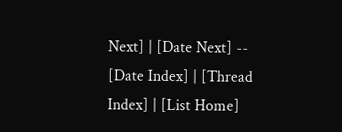Next] | [Date Next] -- [Date Index] | [Thread Index] | [List Home]